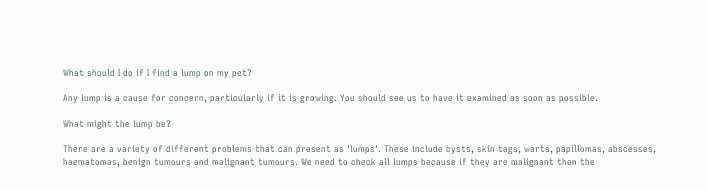What should I do if I find a lump on my pet?

Any lump is a cause for concern, particularly if it is growing. You should see us to have it examined as soon as possible.

What might the lump be?

There are a variety of different problems that can present as 'lumps'. These include cysts, skin tags, warts, papillomas, abscesses, haematomas, benign tumours and malignant tumours. We need to check all lumps because if they are malignant then the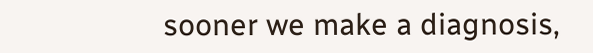sooner we make a diagnosis,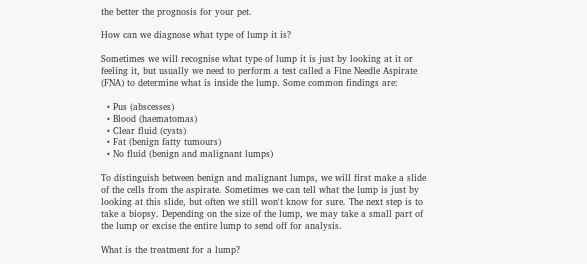the better the prognosis for your pet.

How can we diagnose what type of lump it is?

Sometimes we will recognise what type of lump it is just by looking at it or feeling it, but usually we need to perform a test called a Fine Needle Aspirate (FNA) to determine what is inside the lump. Some common findings are:

  • Pus (abscesses)
  • Blood (haematomas)
  • Clear fluid (cysts)
  • Fat (benign fatty tumours)
  • No fluid (benign and malignant lumps)

To distinguish between benign and malignant lumps, we will first make a slide of the cells from the aspirate. Sometimes we can tell what the lump is just by looking at this slide, but often we still won't know for sure. The next step is to take a biopsy. Depending on the size of the lump, we may take a small part of the lump or excise the entire lump to send off for analysis.

What is the treatment for a lump?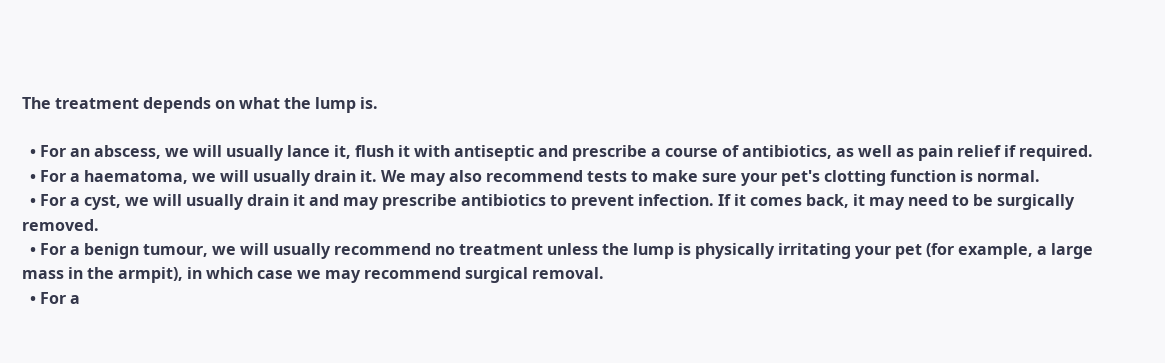The treatment depends on what the lump is.

  • For an abscess, we will usually lance it, flush it with antiseptic and prescribe a course of antibiotics, as well as pain relief if required.
  • For a haematoma, we will usually drain it. We may also recommend tests to make sure your pet's clotting function is normal.
  • For a cyst, we will usually drain it and may prescribe antibiotics to prevent infection. If it comes back, it may need to be surgically removed.
  • For a benign tumour, we will usually recommend no treatment unless the lump is physically irritating your pet (for example, a large mass in the armpit), in which case we may recommend surgical removal.
  • For a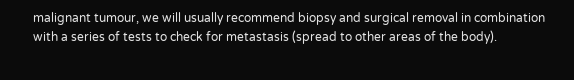malignant tumour, we will usually recommend biopsy and surgical removal in combination with a series of tests to check for metastasis (spread to other areas of the body).